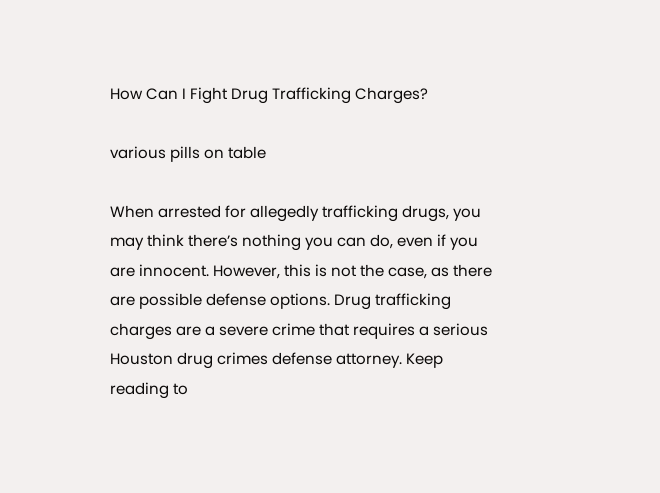How Can I Fight Drug Trafficking Charges?

various pills on table

When arrested for allegedly trafficking drugs, you may think there’s nothing you can do, even if you are innocent. However, this is not the case, as there are possible defense options. Drug trafficking charges are a severe crime that requires a serious Houston drug crimes defense attorney. Keep reading to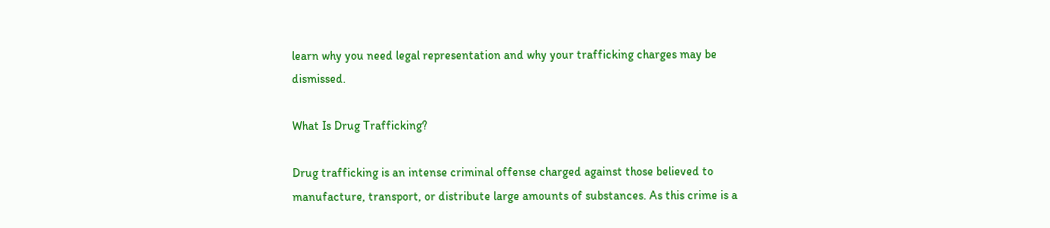learn why you need legal representation and why your trafficking charges may be dismissed.

What Is Drug Trafficking?

Drug trafficking is an intense criminal offense charged against those believed to manufacture, transport, or distribute large amounts of substances. As this crime is a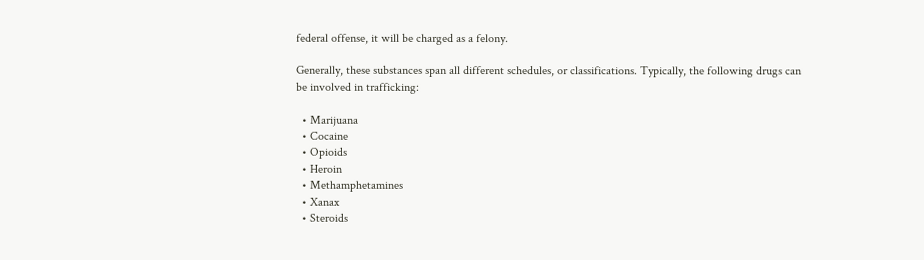federal offense, it will be charged as a felony.

Generally, these substances span all different schedules, or classifications. Typically, the following drugs can be involved in trafficking:

  • Marijuana
  • Cocaine
  • Opioids
  • Heroin
  • Methamphetamines
  • Xanax
  • Steroids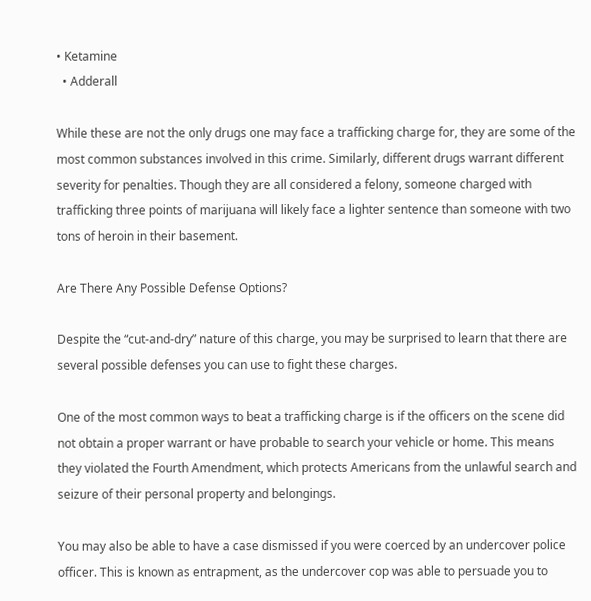• Ketamine
  • Adderall

While these are not the only drugs one may face a trafficking charge for, they are some of the most common substances involved in this crime. Similarly, different drugs warrant different severity for penalties. Though they are all considered a felony, someone charged with trafficking three points of marijuana will likely face a lighter sentence than someone with two tons of heroin in their basement.

Are There Any Possible Defense Options?

Despite the “cut-and-dry” nature of this charge, you may be surprised to learn that there are several possible defenses you can use to fight these charges.

One of the most common ways to beat a trafficking charge is if the officers on the scene did not obtain a proper warrant or have probable to search your vehicle or home. This means they violated the Fourth Amendment, which protects Americans from the unlawful search and seizure of their personal property and belongings.

You may also be able to have a case dismissed if you were coerced by an undercover police officer. This is known as entrapment, as the undercover cop was able to persuade you to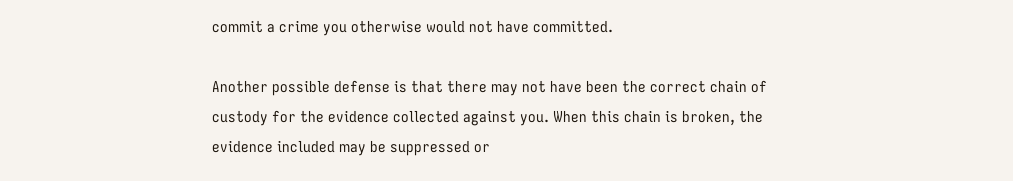commit a crime you otherwise would not have committed.

Another possible defense is that there may not have been the correct chain of custody for the evidence collected against you. When this chain is broken, the evidence included may be suppressed or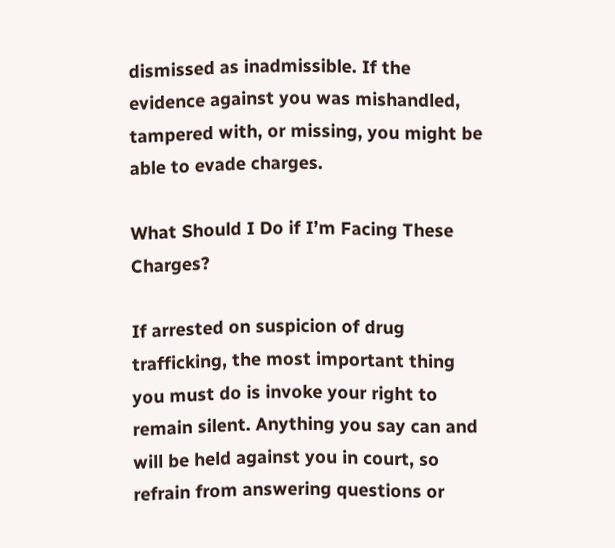dismissed as inadmissible. If the evidence against you was mishandled, tampered with, or missing, you might be able to evade charges.

What Should I Do if I’m Facing These Charges?

If arrested on suspicion of drug trafficking, the most important thing you must do is invoke your right to remain silent. Anything you say can and will be held against you in court, so refrain from answering questions or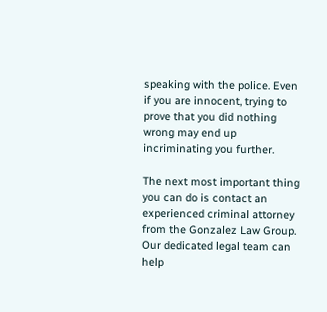speaking with the police. Even if you are innocent, trying to prove that you did nothing wrong may end up incriminating you further.

The next most important thing you can do is contact an experienced criminal attorney from the Gonzalez Law Group. Our dedicated legal team can help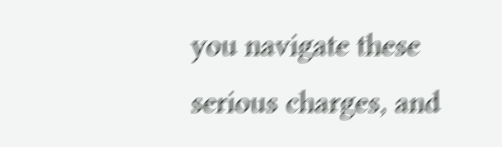you navigate these serious charges, and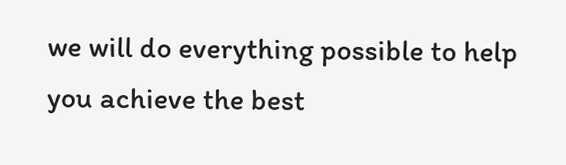we will do everything possible to help you achieve the best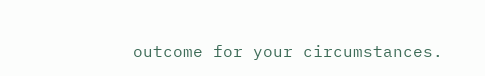outcome for your circumstances.